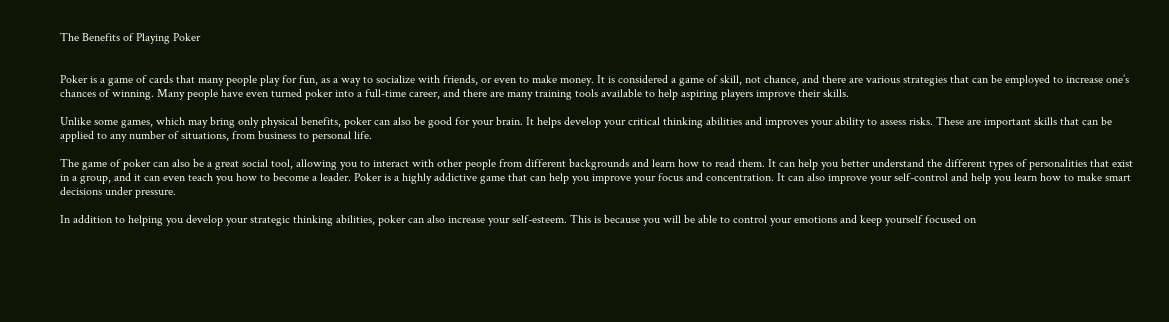The Benefits of Playing Poker


Poker is a game of cards that many people play for fun, as a way to socialize with friends, or even to make money. It is considered a game of skill, not chance, and there are various strategies that can be employed to increase one’s chances of winning. Many people have even turned poker into a full-time career, and there are many training tools available to help aspiring players improve their skills.

Unlike some games, which may bring only physical benefits, poker can also be good for your brain. It helps develop your critical thinking abilities and improves your ability to assess risks. These are important skills that can be applied to any number of situations, from business to personal life.

The game of poker can also be a great social tool, allowing you to interact with other people from different backgrounds and learn how to read them. It can help you better understand the different types of personalities that exist in a group, and it can even teach you how to become a leader. Poker is a highly addictive game that can help you improve your focus and concentration. It can also improve your self-control and help you learn how to make smart decisions under pressure.

In addition to helping you develop your strategic thinking abilities, poker can also increase your self-esteem. This is because you will be able to control your emotions and keep yourself focused on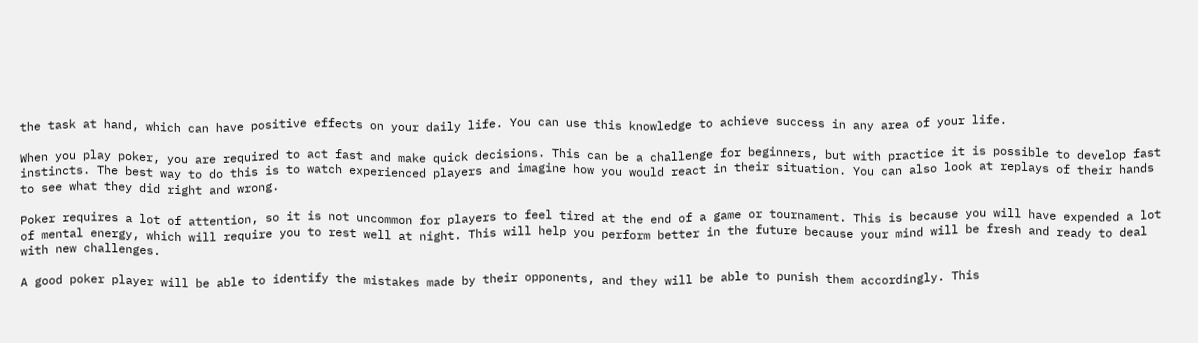the task at hand, which can have positive effects on your daily life. You can use this knowledge to achieve success in any area of your life.

When you play poker, you are required to act fast and make quick decisions. This can be a challenge for beginners, but with practice it is possible to develop fast instincts. The best way to do this is to watch experienced players and imagine how you would react in their situation. You can also look at replays of their hands to see what they did right and wrong.

Poker requires a lot of attention, so it is not uncommon for players to feel tired at the end of a game or tournament. This is because you will have expended a lot of mental energy, which will require you to rest well at night. This will help you perform better in the future because your mind will be fresh and ready to deal with new challenges.

A good poker player will be able to identify the mistakes made by their opponents, and they will be able to punish them accordingly. This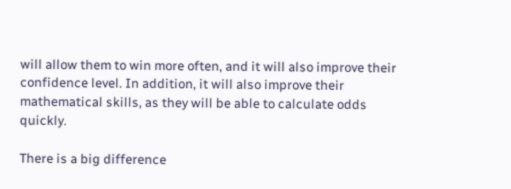will allow them to win more often, and it will also improve their confidence level. In addition, it will also improve their mathematical skills, as they will be able to calculate odds quickly.

There is a big difference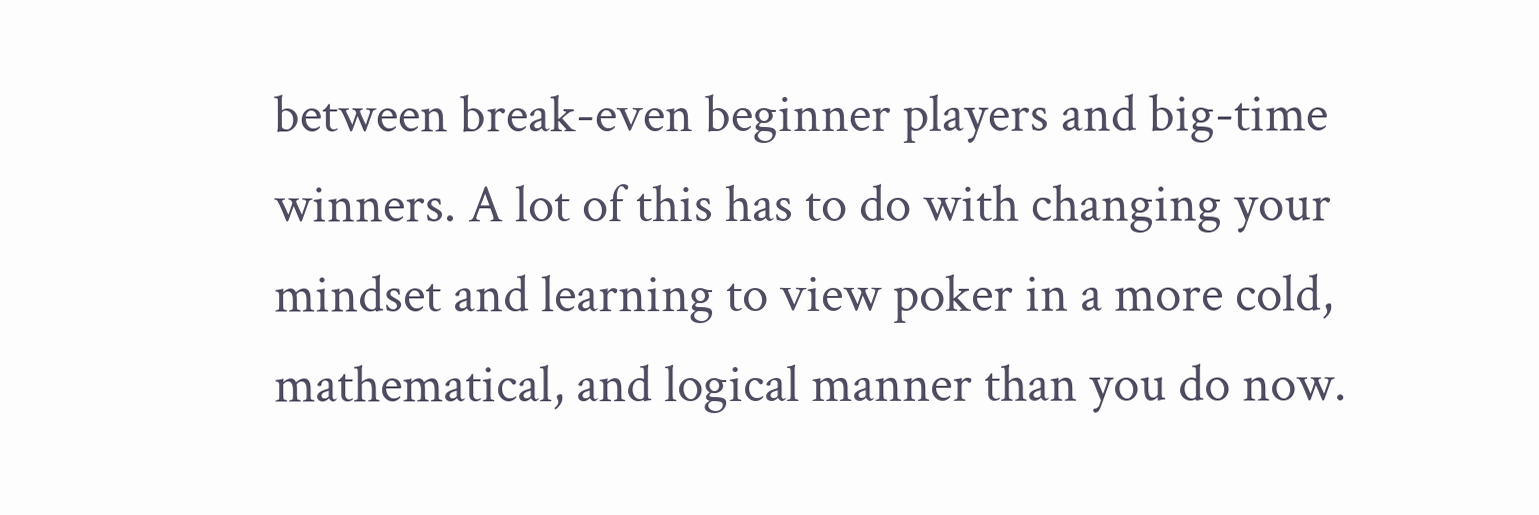between break-even beginner players and big-time winners. A lot of this has to do with changing your mindset and learning to view poker in a more cold, mathematical, and logical manner than you do now.